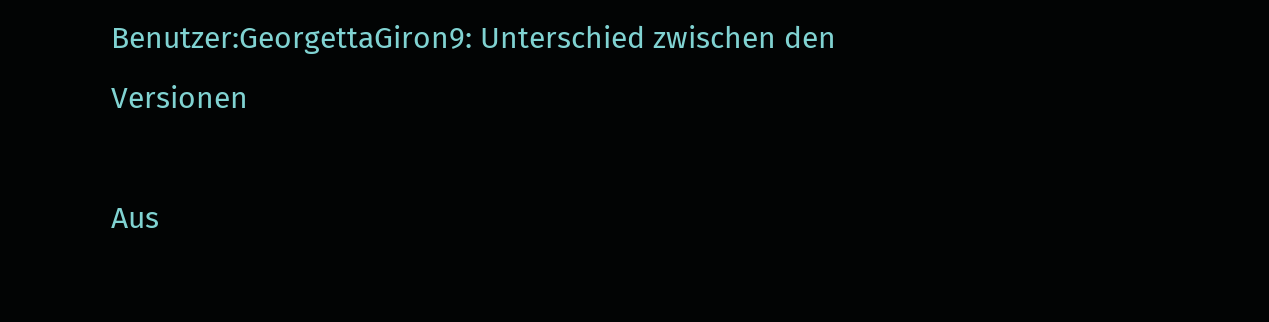Benutzer:GeorgettaGiron9: Unterschied zwischen den Versionen

Aus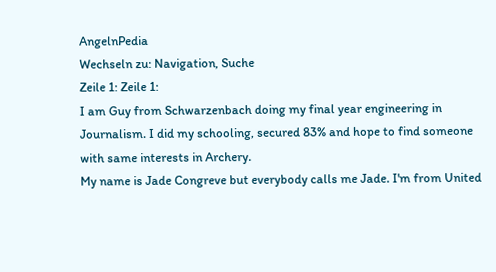AngelnPedia
Wechseln zu: Navigation, Suche
Zeile 1: Zeile 1:
I am Guy from Schwarzenbach doing my final year engineering in Journalism. I did my schooling, secured 83% and hope to find someone with same interests in Archery.
My name is Jade Congreve but everybody calls me Jade. I'm from United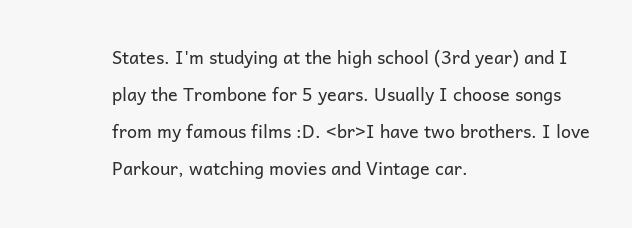States. I'm studying at the high school (3rd year) and I play the Trombone for 5 years. Usually I choose songs from my famous films :D. <br>I have two brothers. I love Parkour, watching movies and Vintage car.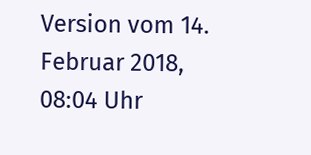Version vom 14. Februar 2018, 08:04 Uhr